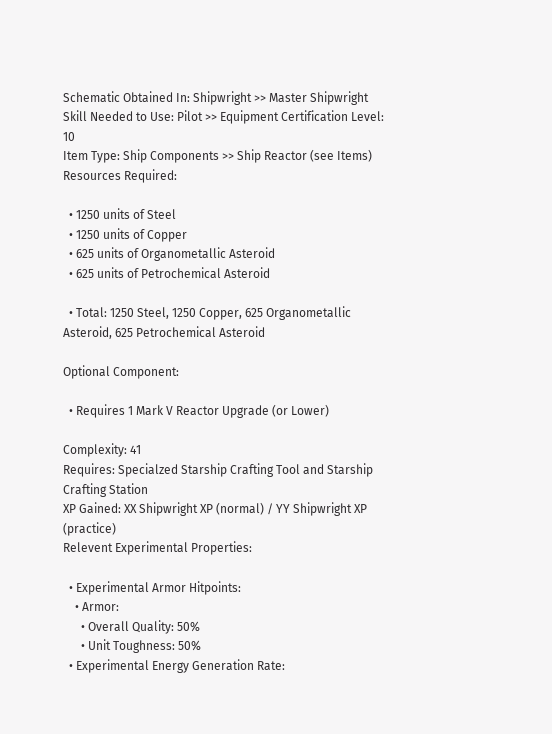Schematic Obtained In: Shipwright >> Master Shipwright
Skill Needed to Use: Pilot >> Equipment Certification Level: 10
Item Type: Ship Components >> Ship Reactor (see Items)
Resources Required:

  • 1250 units of Steel
  • 1250 units of Copper
  • 625 units of Organometallic Asteroid
  • 625 units of Petrochemical Asteroid

  • Total: 1250 Steel, 1250 Copper, 625 Organometallic Asteroid, 625 Petrochemical Asteroid

Optional Component:

  • Requires 1 Mark V Reactor Upgrade (or Lower)

Complexity: 41
Requires: Specialzed Starship Crafting Tool and Starship Crafting Station
XP Gained: XX Shipwright XP (normal) / YY Shipwright XP (practice)
Relevent Experimental Properties:

  • Experimental Armor Hitpoints:
    • Armor:
      • Overall Quality: 50%
      • Unit Toughness: 50%
  • Experimental Energy Generation Rate: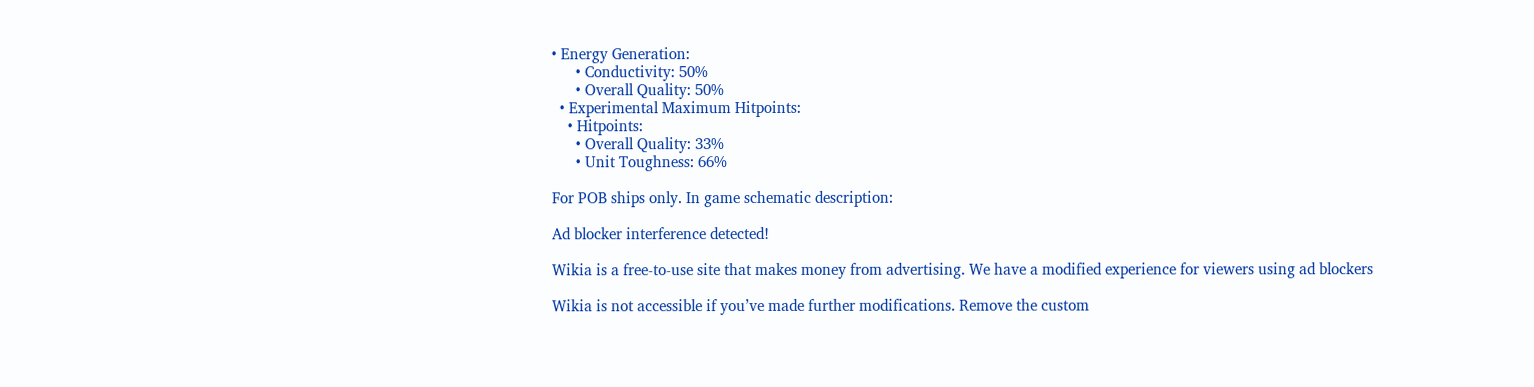• Energy Generation:
      • Conductivity: 50%
      • Overall Quality: 50%
  • Experimental Maximum Hitpoints:
    • Hitpoints:
      • Overall Quality: 33%
      • Unit Toughness: 66%

For POB ships only. In game schematic description:

Ad blocker interference detected!

Wikia is a free-to-use site that makes money from advertising. We have a modified experience for viewers using ad blockers

Wikia is not accessible if you’ve made further modifications. Remove the custom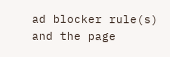ad blocker rule(s) and the page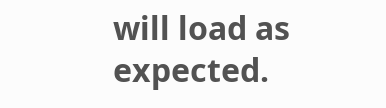will load as expected.